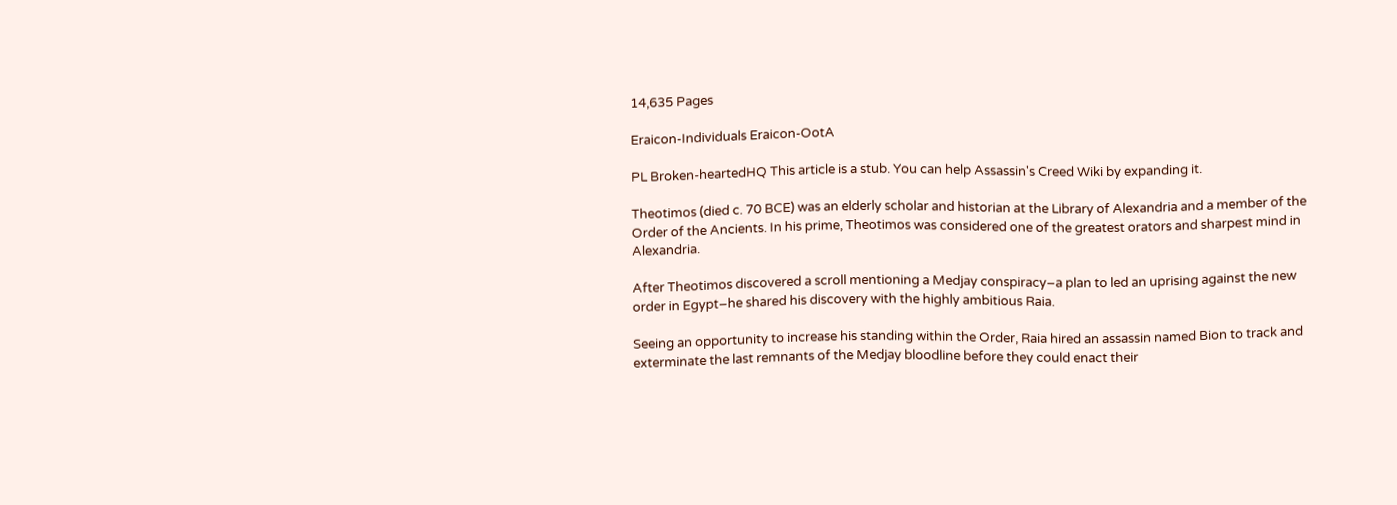14,635 Pages

Eraicon-Individuals Eraicon-OotA

PL Broken-heartedHQ This article is a stub. You can help Assassin's Creed Wiki by expanding it.

Theotimos (died c. 70 BCE) was an elderly scholar and historian at the Library of Alexandria and a member of the Order of the Ancients. In his prime, Theotimos was considered one of the greatest orators and sharpest mind in Alexandria.

After Theotimos discovered a scroll mentioning a Medjay conspiracy–a plan to led an uprising against the new order in Egypt–he shared his discovery with the highly ambitious Raia.

Seeing an opportunity to increase his standing within the Order, Raia hired an assassin named Bion to track and exterminate the last remnants of the Medjay bloodline before they could enact their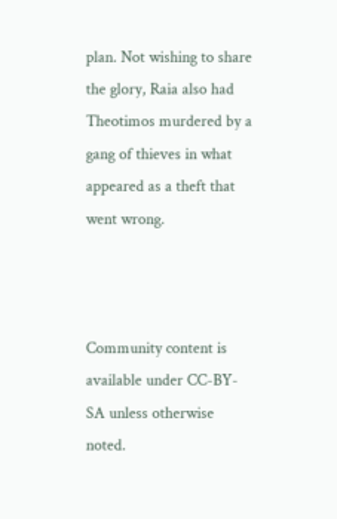plan. Not wishing to share the glory, Raia also had Theotimos murdered by a gang of thieves in what appeared as a theft that went wrong.



Community content is available under CC-BY-SA unless otherwise noted.